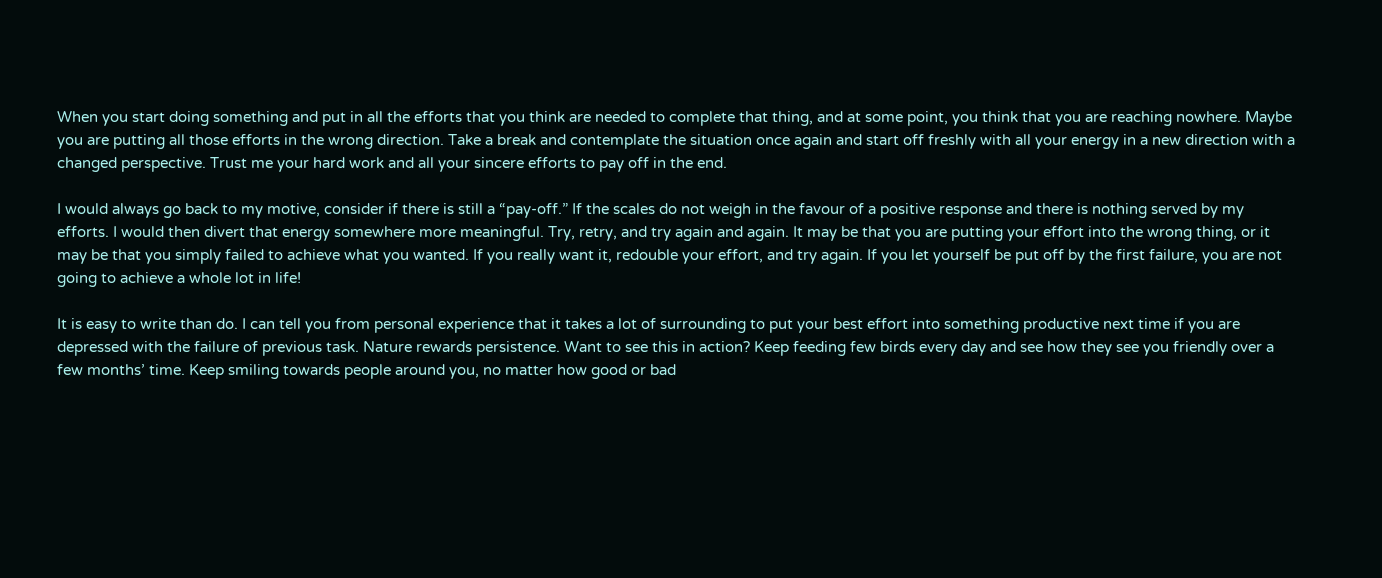When you start doing something and put in all the efforts that you think are needed to complete that thing, and at some point, you think that you are reaching nowhere. Maybe you are putting all those efforts in the wrong direction. Take a break and contemplate the situation once again and start off freshly with all your energy in a new direction with a changed perspective. Trust me your hard work and all your sincere efforts to pay off in the end.

I would always go back to my motive, consider if there is still a “pay-off.” If the scales do not weigh in the favour of a positive response and there is nothing served by my efforts. I would then divert that energy somewhere more meaningful. Try, retry, and try again and again. It may be that you are putting your effort into the wrong thing, or it may be that you simply failed to achieve what you wanted. If you really want it, redouble your effort, and try again. If you let yourself be put off by the first failure, you are not going to achieve a whole lot in life!

It is easy to write than do. I can tell you from personal experience that it takes a lot of surrounding to put your best effort into something productive next time if you are depressed with the failure of previous task. Nature rewards persistence. Want to see this in action? Keep feeding few birds every day and see how they see you friendly over a few months’ time. Keep smiling towards people around you, no matter how good or bad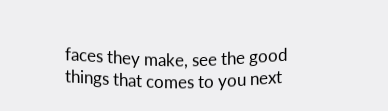faces they make, see the good things that comes to you next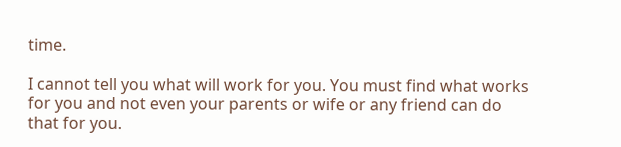time.

I cannot tell you what will work for you. You must find what works for you and not even your parents or wife or any friend can do that for you.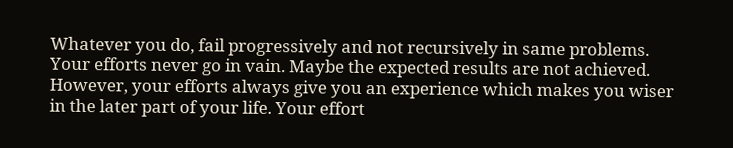Whatever you do, fail progressively and not recursively in same problems. Your efforts never go in vain. Maybe the expected results are not achieved. However, your efforts always give you an experience which makes you wiser in the later part of your life. Your effort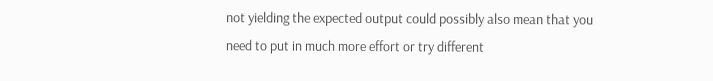not yielding the expected output could possibly also mean that you need to put in much more effort or try different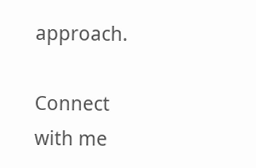approach.

Connect with me